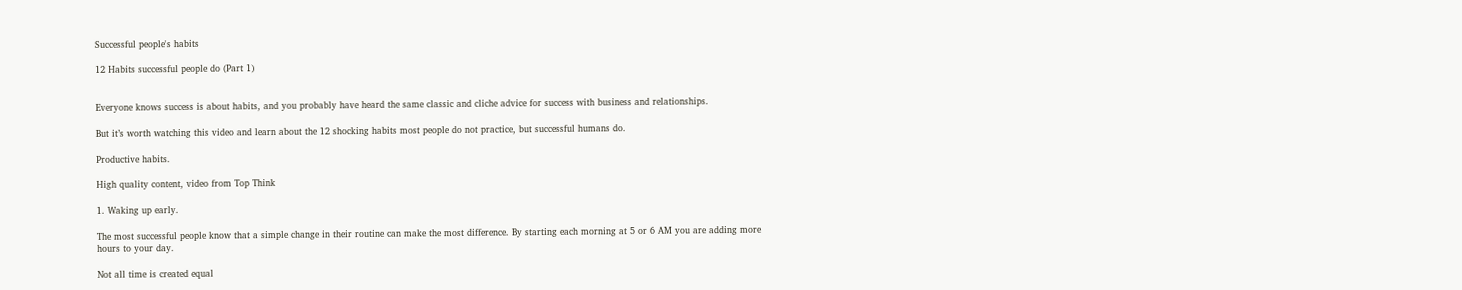Successful people's habits

12 Habits successful people do (Part 1)


Everyone knows success is about habits, and you probably have heard the same classic and cliche advice for success with business and relationships.

But it’s worth watching this video and learn about the 12 shocking habits most people do not practice, but successful humans do.

Productive habits.

High quality content, video from Top Think

1. Waking up early.

The most successful people know that a simple change in their routine can make the most difference. By starting each morning at 5 or 6 AM you are adding more hours to your day.

Not all time is created equal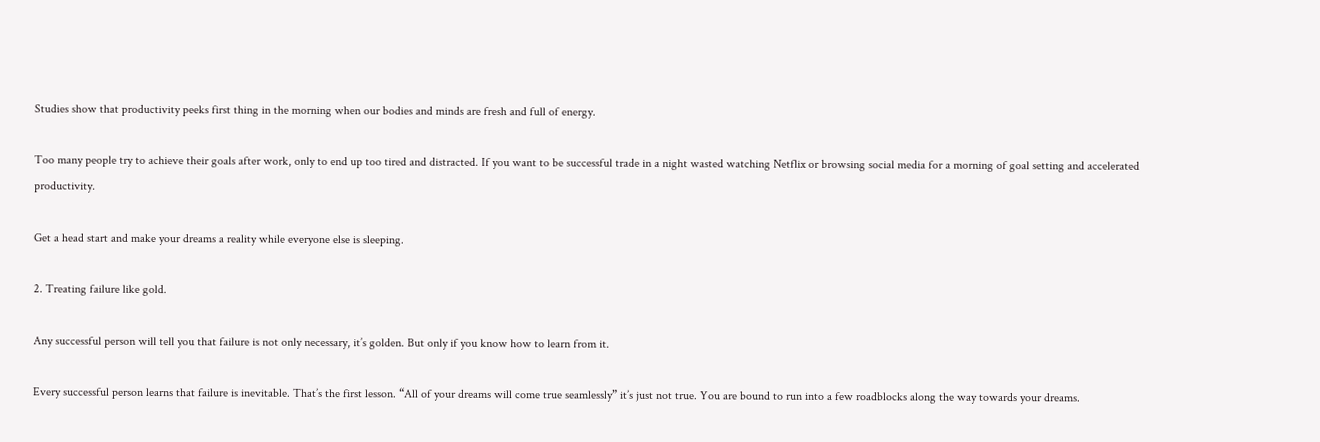Studies show that productivity peeks first thing in the morning when our bodies and minds are fresh and full of energy.

Too many people try to achieve their goals after work, only to end up too tired and distracted. If you want to be successful trade in a night wasted watching Netflix or browsing social media for a morning of goal setting and accelerated productivity.

Get a head start and make your dreams a reality while everyone else is sleeping.

2. Treating failure like gold.

Any successful person will tell you that failure is not only necessary, it’s golden. But only if you know how to learn from it.

Every successful person learns that failure is inevitable. That’s the first lesson. “All of your dreams will come true seamlessly” it’s just not true. You are bound to run into a few roadblocks along the way towards your dreams.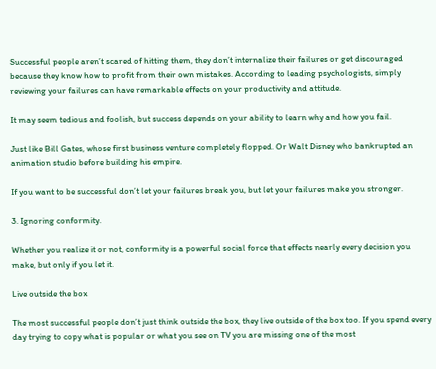Successful people aren’t scared of hitting them, they don’t internalize their failures or get discouraged because they know how to profit from their own mistakes. According to leading psychologists, simply reviewing your failures can have remarkable effects on your productivity and attitude.

It may seem tedious and foolish, but success depends on your ability to learn why and how you fail.

Just like Bill Gates, whose first business venture completely flopped. Or Walt Disney who bankrupted an animation studio before building his empire.

If you want to be successful don’t let your failures break you, but let your failures make you stronger.

3. Ignoring conformity.

Whether you realize it or not, conformity is a powerful social force that effects nearly every decision you make, but only if you let it.

Live outside the box

The most successful people don’t just think outside the box, they live outside of the box too. If you spend every day trying to copy what is popular or what you see on TV you are missing one of the most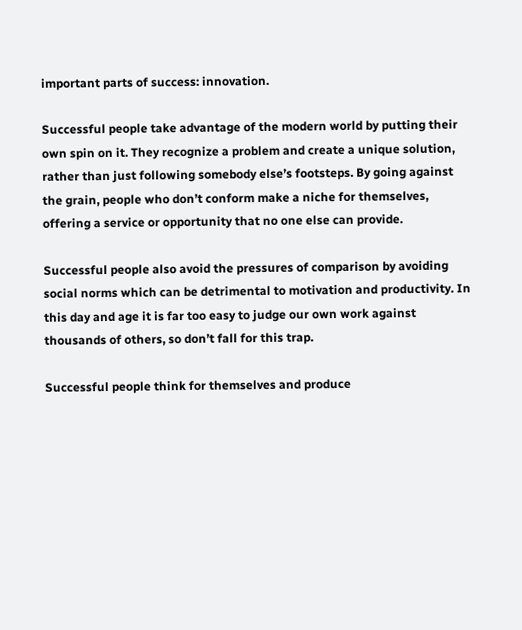important parts of success: innovation.

Successful people take advantage of the modern world by putting their own spin on it. They recognize a problem and create a unique solution, rather than just following somebody else’s footsteps. By going against the grain, people who don’t conform make a niche for themselves, offering a service or opportunity that no one else can provide.

Successful people also avoid the pressures of comparison by avoiding social norms which can be detrimental to motivation and productivity. In this day and age it is far too easy to judge our own work against thousands of others, so don’t fall for this trap.

Successful people think for themselves and produce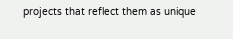projects that reflect them as unique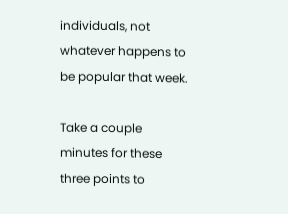individuals, not whatever happens to be popular that week.

Take a couple minutes for these three points to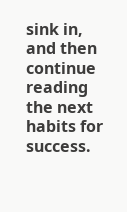sink in, and then continue reading the next habits for success.